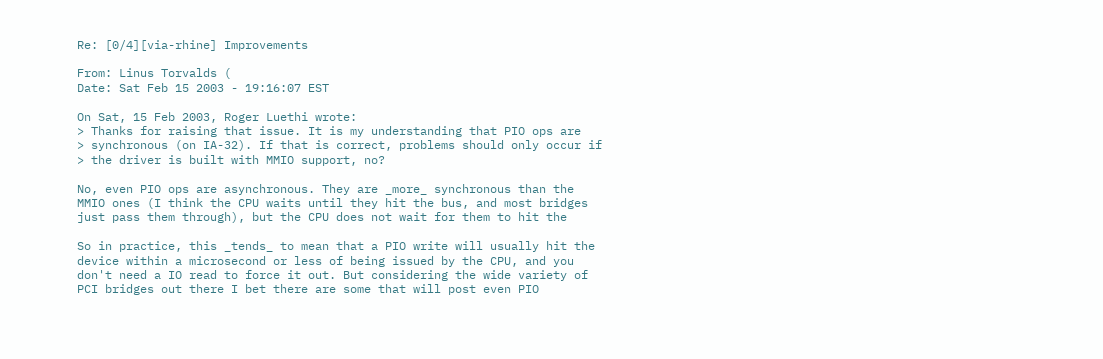Re: [0/4][via-rhine] Improvements

From: Linus Torvalds (
Date: Sat Feb 15 2003 - 19:16:07 EST

On Sat, 15 Feb 2003, Roger Luethi wrote:
> Thanks for raising that issue. It is my understanding that PIO ops are
> synchronous (on IA-32). If that is correct, problems should only occur if
> the driver is built with MMIO support, no?

No, even PIO ops are asynchronous. They are _more_ synchronous than the
MMIO ones (I think the CPU waits until they hit the bus, and most bridges
just pass them through), but the CPU does not wait for them to hit the

So in practice, this _tends_ to mean that a PIO write will usually hit the
device within a microsecond or less of being issued by the CPU, and you
don't need a IO read to force it out. But considering the wide variety of
PCI bridges out there I bet there are some that will post even PIO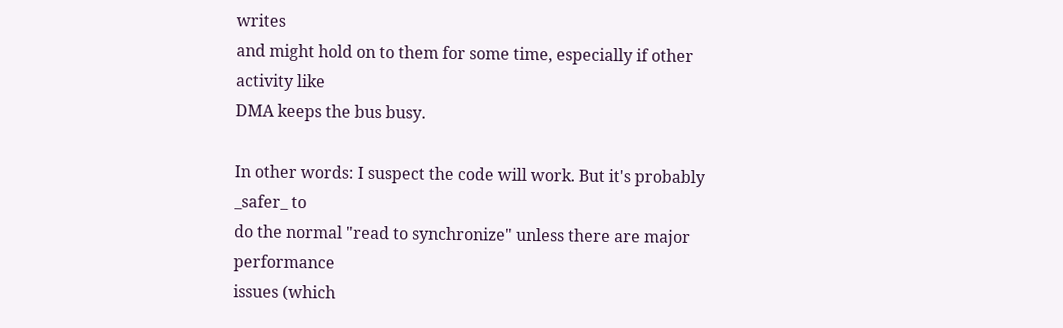writes
and might hold on to them for some time, especially if other activity like
DMA keeps the bus busy.

In other words: I suspect the code will work. But it's probably _safer_ to
do the normal "read to synchronize" unless there are major performance
issues (which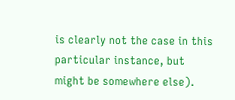is clearly not the case in this particular instance, but
might be somewhere else).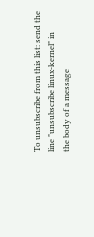To unsubscribe from this list: send the line "unsubscribe linux-kernel" in
the body of a message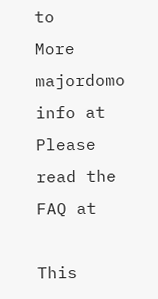to
More majordomo info at
Please read the FAQ at

This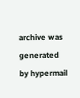archive was generated by hypermail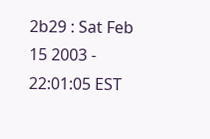2b29 : Sat Feb 15 2003 - 22:01:05 EST